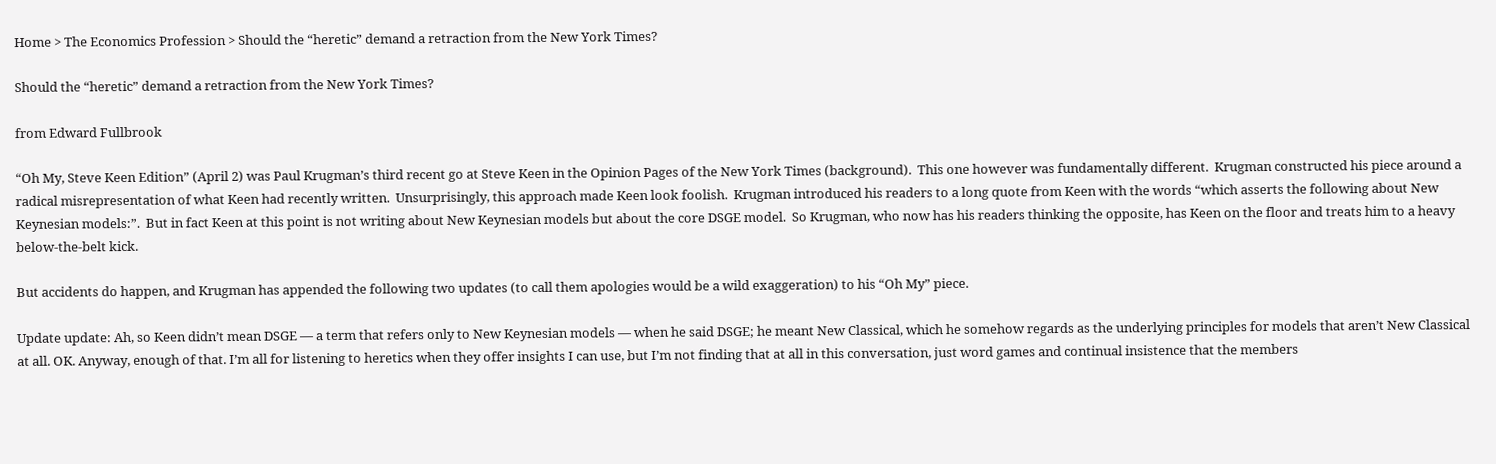Home > The Economics Profession > Should the “heretic” demand a retraction from the New York Times?

Should the “heretic” demand a retraction from the New York Times?

from Edward Fullbrook

“Oh My, Steve Keen Edition” (April 2) was Paul Krugman’s third recent go at Steve Keen in the Opinion Pages of the New York Times (background).  This one however was fundamentally different.  Krugman constructed his piece around a radical misrepresentation of what Keen had recently written.  Unsurprisingly, this approach made Keen look foolish.  Krugman introduced his readers to a long quote from Keen with the words “which asserts the following about New Keynesian models:”.  But in fact Keen at this point is not writing about New Keynesian models but about the core DSGE model.  So Krugman, who now has his readers thinking the opposite, has Keen on the floor and treats him to a heavy below-the-belt kick.

But accidents do happen, and Krugman has appended the following two updates (to call them apologies would be a wild exaggeration) to his “Oh My” piece.

Update update: Ah, so Keen didn’t mean DSGE — a term that refers only to New Keynesian models — when he said DSGE; he meant New Classical, which he somehow regards as the underlying principles for models that aren’t New Classical at all. OK. Anyway, enough of that. I’m all for listening to heretics when they offer insights I can use, but I’m not finding that at all in this conversation, just word games and continual insistence that the members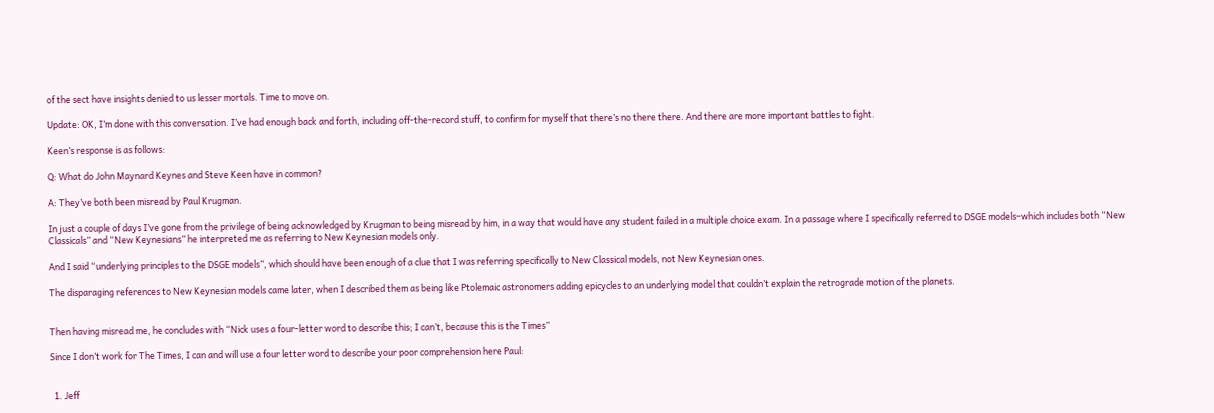of the sect have insights denied to us lesser mortals. Time to move on.

Update: OK, I’m done with this conversation. I’ve had enough back and forth, including off-the-record stuff, to confirm for myself that there’s no there there. And there are more important battles to fight.

Keen’s response is as follows:

Q: What do John Maynard Keynes and Steve Keen have in common?

A: They’ve both been misread by Paul Krugman.

In just a couple of days I’ve gone from the privilege of being acknowledged by Krugman to being misread by him, in a way that would have any student failed in a multiple choice exam. In a passage where I specifically referred to DSGE models–which includes both “New Classicals” and “New Keynesians” he interpreted me as referring to New Keynesian models only.

And I said “underlying principles to the DSGE models”, which should have been enough of a clue that I was referring specifically to New Classical models, not New Keynesian ones.

The disparaging references to New Keynesian models came later, when I described them as being like Ptolemaic astronomers adding epicycles to an underlying model that couldn’t explain the retrograde motion of the planets.


Then having misread me, he concludes with “Nick uses a four-letter word to describe this; I can’t, because this is the Times”

Since I don’t work for The Times, I can and will use a four letter word to describe your poor comprehension here Paul:


  1. Jeff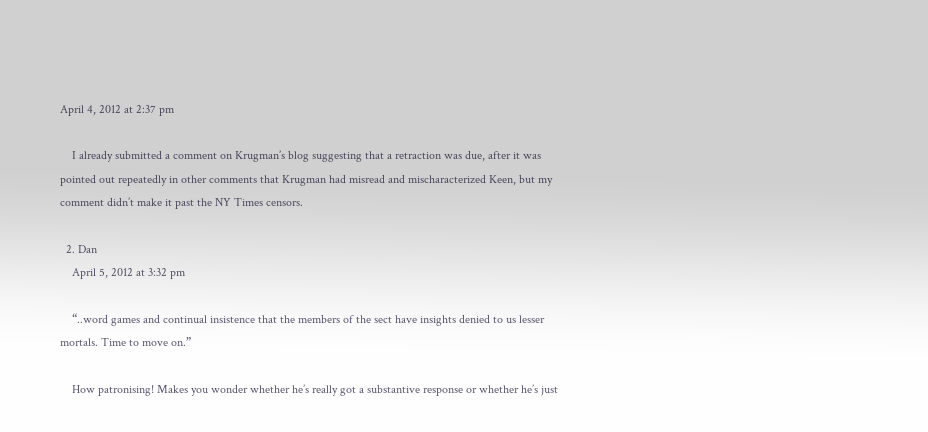April 4, 2012 at 2:37 pm

    I already submitted a comment on Krugman’s blog suggesting that a retraction was due, after it was pointed out repeatedly in other comments that Krugman had misread and mischaracterized Keen, but my comment didn’t make it past the NY Times censors.

  2. Dan
    April 5, 2012 at 3:32 pm

    “..word games and continual insistence that the members of the sect have insights denied to us lesser mortals. Time to move on.”

    How patronising! Makes you wonder whether he’s really got a substantive response or whether he’s just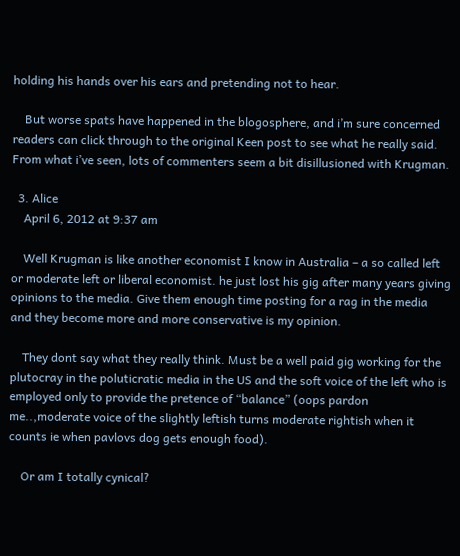holding his hands over his ears and pretending not to hear.

    But worse spats have happened in the blogosphere, and i’m sure concerned readers can click through to the original Keen post to see what he really said. From what i’ve seen, lots of commenters seem a bit disillusioned with Krugman.

  3. Alice
    April 6, 2012 at 9:37 am

    Well Krugman is like another economist I know in Australia – a so called left or moderate left or liberal economist. he just lost his gig after many years giving opinions to the media. Give them enough time posting for a rag in the media and they become more and more conservative is my opinion.

    They dont say what they really think. Must be a well paid gig working for the plutocray in the poluticratic media in the US and the soft voice of the left who is employed only to provide the pretence of “balance” (oops pardon me..,moderate voice of the slightly leftish turns moderate rightish when it counts ie when pavlovs dog gets enough food).

    Or am I totally cynical?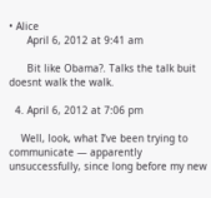• Alice
      April 6, 2012 at 9:41 am

      Bit like Obama?. Talks the talk buit doesnt walk the walk.

  4. April 6, 2012 at 7:06 pm

    Well, look, what I’ve been trying to communicate — apparently unsuccessfully, since long before my new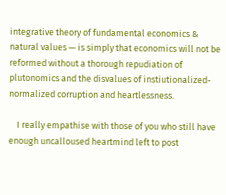integrative theory of fundamental economics & natural values — is simply that economics will not be reformed without a thorough repudiation of plutonomics and the disvalues of instiutionalized-normalized corruption and heartlessness.

    I really empathise with those of you who still have enough uncalloused heartmind left to post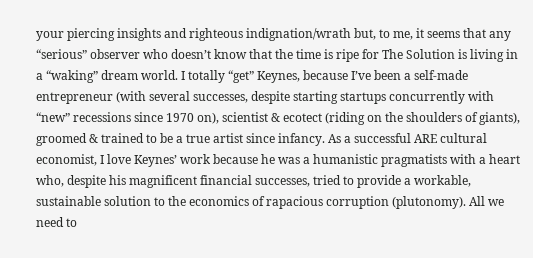your piercing insights and righteous indignation/wrath but, to me, it seems that any “serious” observer who doesn’t know that the time is ripe for The Solution is living in a “waking” dream world. I totally “get” Keynes, because I’ve been a self-made entrepreneur (with several successes, despite starting startups concurrently with “new” recessions since 1970 on), scientist & ecotect (riding on the shoulders of giants), groomed & trained to be a true artist since infancy. As a successful ARE cultural economist, I love Keynes’ work because he was a humanistic pragmatists with a heart who, despite his magnificent financial successes, tried to provide a workable, sustainable solution to the economics of rapacious corruption (plutonomy). All we need to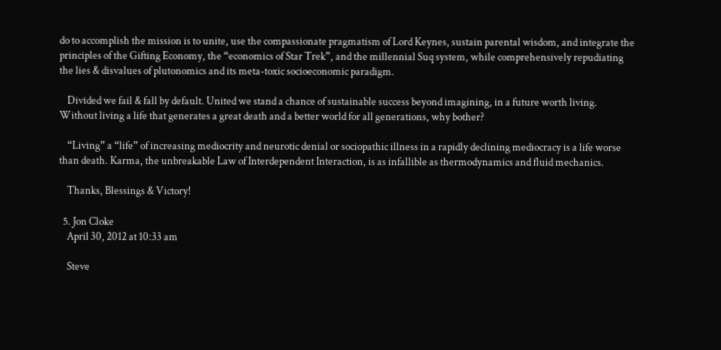do to accomplish the mission is to unite, use the compassionate pragmatism of Lord Keynes, sustain parental wisdom, and integrate the principles of the Gifting Economy, the “economics of Star Trek”, and the millennial Suq system, while comprehensively repudiating the lies & disvalues of plutonomics and its meta-toxic socioeconomic paradigm.

    Divided we fail & fall by default. United we stand a chance of sustainable success beyond imagining, in a future worth living. Without living a life that generates a great death and a better world for all generations, why bother?

    “Living” a “life” of increasing mediocrity and neurotic denial or sociopathic illness in a rapidly declining mediocracy is a life worse than death. Karma, the unbreakable Law of Interdependent Interaction, is as infallible as thermodynamics and fluid mechanics.

    Thanks, Blessings & Victory!

  5. Jon Cloke
    April 30, 2012 at 10:33 am

    Steve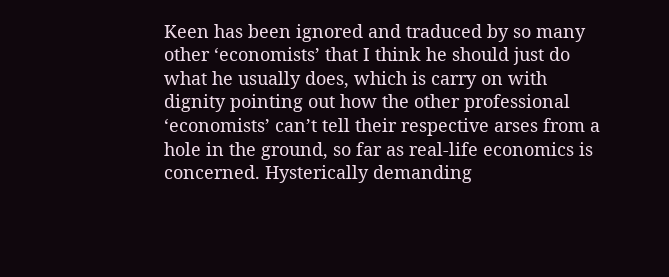Keen has been ignored and traduced by so many other ‘economists’ that I think he should just do what he usually does, which is carry on with dignity pointing out how the other professional ‘economists’ can’t tell their respective arses from a hole in the ground, so far as real-life economics is concerned. Hysterically demanding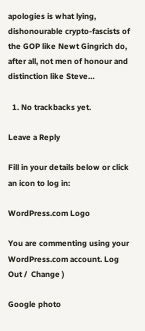apologies is what lying, dishonourable crypto-fascists of the GOP like Newt Gingrich do, after all, not men of honour and distinction like Steve…

  1. No trackbacks yet.

Leave a Reply

Fill in your details below or click an icon to log in:

WordPress.com Logo

You are commenting using your WordPress.com account. Log Out /  Change )

Google photo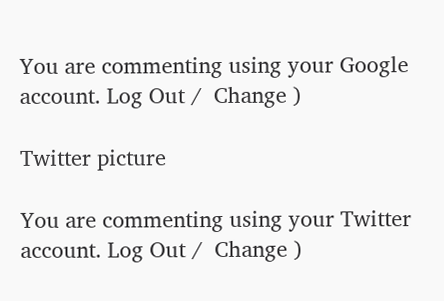You are commenting using your Google account. Log Out /  Change )

Twitter picture

You are commenting using your Twitter account. Log Out /  Change )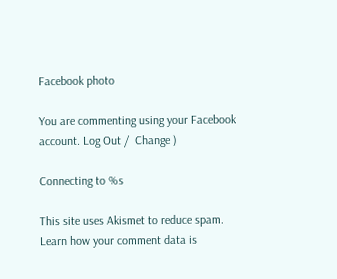Facebook photo

You are commenting using your Facebook account. Log Out /  Change )

Connecting to %s

This site uses Akismet to reduce spam. Learn how your comment data is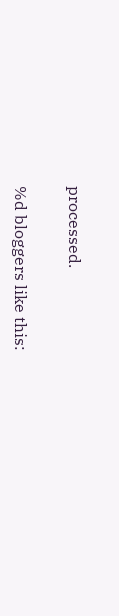processed.

%d bloggers like this: